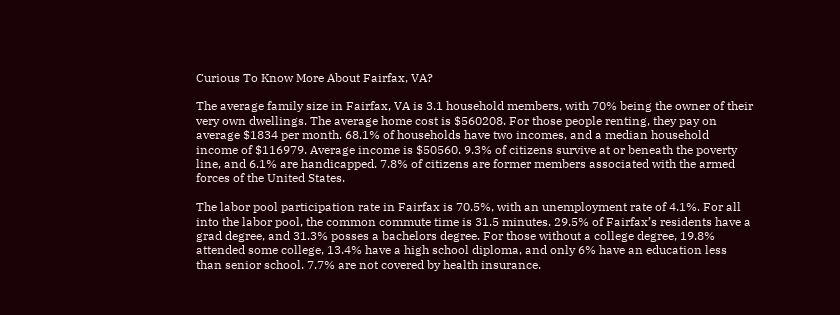Curious To Know More About Fairfax, VA?

The average family size in Fairfax, VA is 3.1 household members, with 70% being the owner of their very own dwellings. The average home cost is $560208. For those people renting, they pay on average $1834 per month. 68.1% of households have two incomes, and a median household income of $116979. Average income is $50560. 9.3% of citizens survive at or beneath the poverty line, and 6.1% are handicapped. 7.8% of citizens are former members associated with the armed forces of the United States.

The labor pool participation rate in Fairfax is 70.5%, with an unemployment rate of 4.1%. For all into the labor pool, the common commute time is 31.5 minutes. 29.5% of Fairfax’s residents have a grad degree, and 31.3% posses a bachelors degree. For those without a college degree, 19.8% attended some college, 13.4% have a high school diploma, and only 6% have an education less than senior school. 7.7% are not covered by health insurance.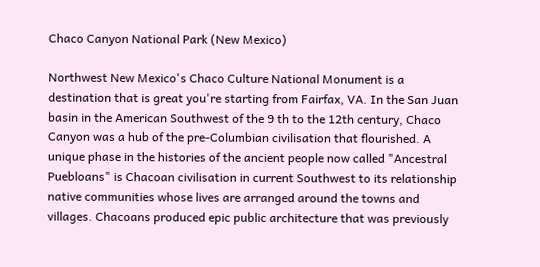Chaco Canyon National Park (New Mexico)

Northwest New Mexico's Chaco Culture National Monument is a destination that is great you're starting from Fairfax, VA. In the San Juan basin in the American Southwest of the 9 th to the 12th century, Chaco Canyon was a hub of the pre-Columbian civilisation that flourished. A unique phase in the histories of the ancient people now called "Ancestral Puebloans" is Chacoan civilisation in current Southwest to its relationship native communities whose lives are arranged around the towns and villages. Chacoans produced epic public architecture that was previously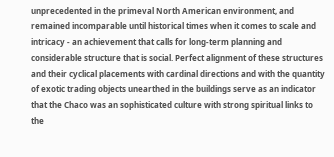unprecedented in the primeval North American environment, and remained incomparable until historical times when it comes to scale and intricacy - an achievement that calls for long-term planning and considerable structure that is social. Perfect alignment of these structures and their cyclical placements with cardinal directions and with the quantity of exotic trading objects unearthed in the buildings serve as an indicator that the Chaco was an sophisticated culture with strong spiritual links to the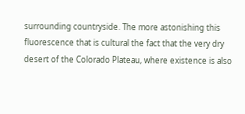surrounding countryside. The more astonishing this fluorescence that is cultural the fact that the very dry desert of the Colorado Plateau, where existence is also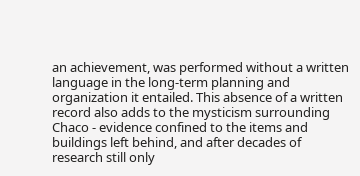an achievement, was performed without a written language in the long-term planning and organization it entailed. This absence of a written record also adds to the mysticism surrounding Chaco - evidence confined to the items and buildings left behind, and after decades of research still only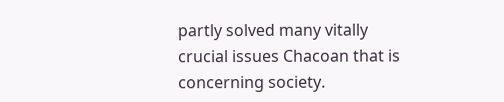partly solved many vitally crucial issues Chacoan that is concerning society.